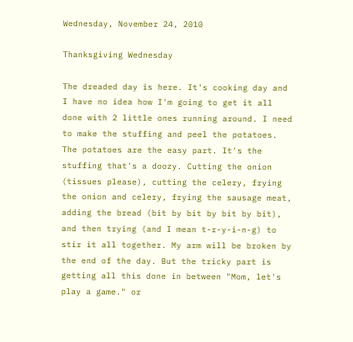Wednesday, November 24, 2010

Thanksgiving Wednesday

The dreaded day is here. It's cooking day and I have no idea how I'm going to get it all done with 2 little ones running around. I need to make the stuffing and peel the potatoes. The potatoes are the easy part. It's the stuffing that's a doozy. Cutting the onion (tissues please), cutting the celery, frying the onion and celery, frying the sausage meat, adding the bread (bit by bit by bit by bit), and then trying (and I mean t-r-y-i-n-g) to stir it all together. My arm will be broken by the end of the day. But the tricky part is getting all this done in between "Mom, let's play a game." or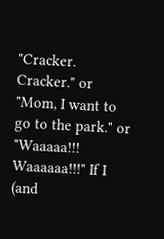"Cracker. Cracker." or "Mom, I want to go to the park." or "Waaaaa!!! Waaaaaa!!!" If I (and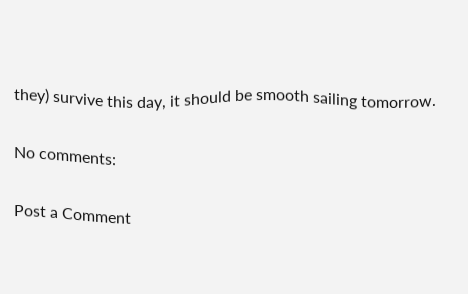they) survive this day, it should be smooth sailing tomorrow.

No comments:

Post a Comment